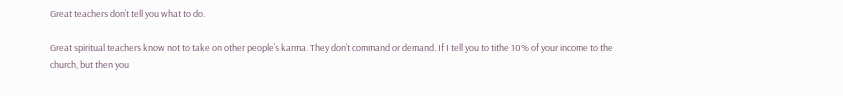Great teachers don’t tell you what to do.

Great spiritual teachers know not to take on other people’s karma. They don’t command or demand. If I tell you to tithe 10% of your income to the church, but then you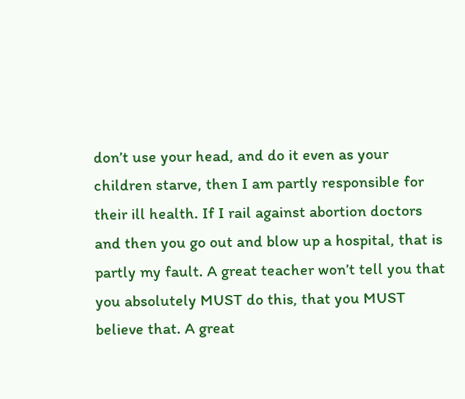don’t use your head, and do it even as your children starve, then I am partly responsible for their ill health. If I rail against abortion doctors and then you go out and blow up a hospital, that is partly my fault. A great teacher won’t tell you that you absolutely MUST do this, that you MUST believe that. A great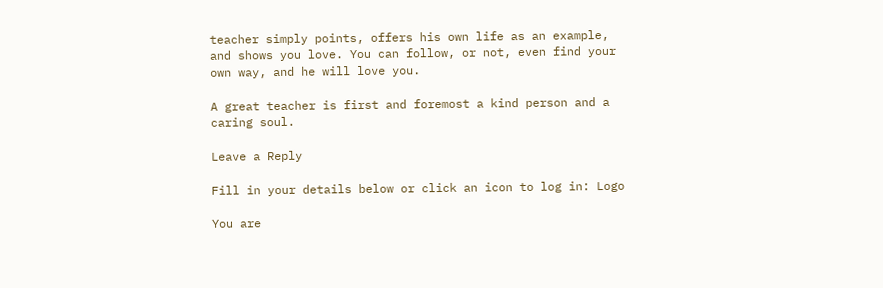teacher simply points, offers his own life as an example, and shows you love. You can follow, or not, even find your own way, and he will love you.

A great teacher is first and foremost a kind person and a caring soul.

Leave a Reply

Fill in your details below or click an icon to log in: Logo

You are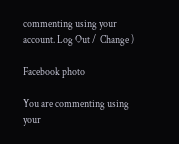commenting using your account. Log Out /  Change )

Facebook photo

You are commenting using your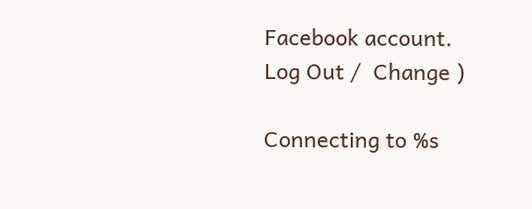Facebook account. Log Out /  Change )

Connecting to %s